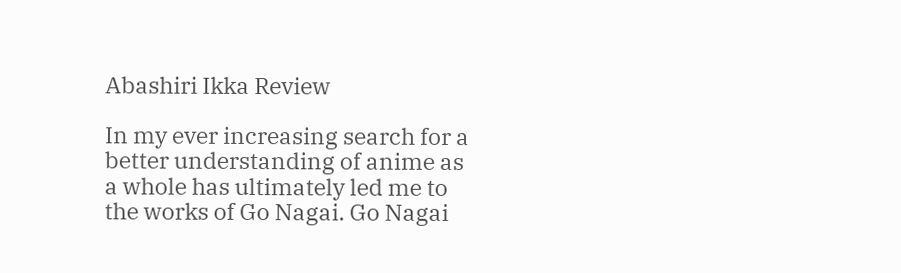Abashiri Ikka Review

In my ever increasing search for a better understanding of anime as a whole has ultimately led me to the works of Go Nagai. Go Nagai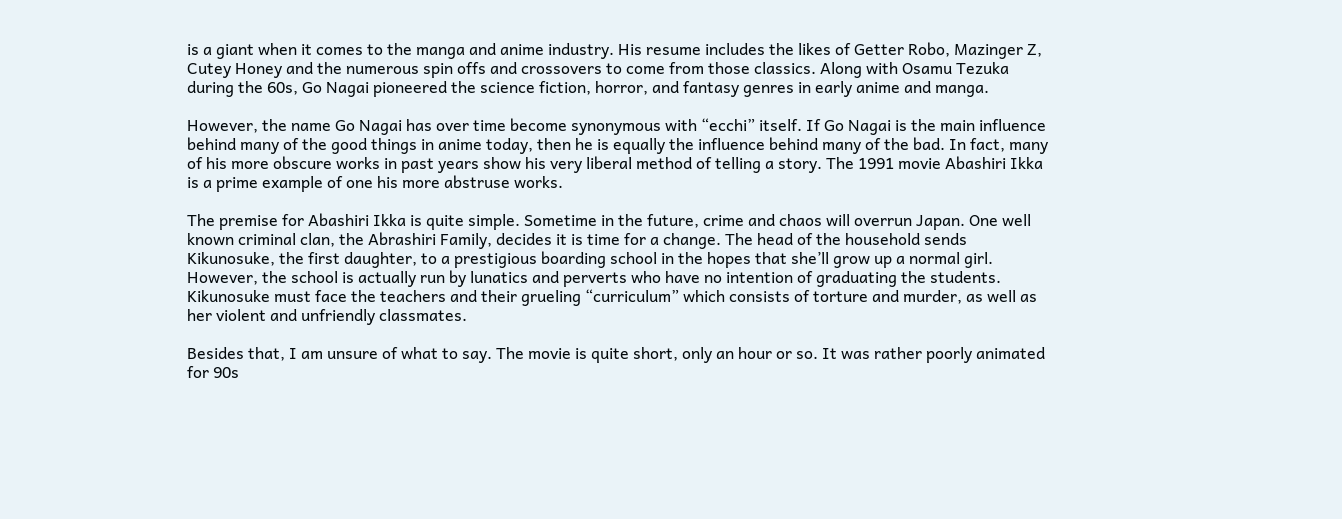is a giant when it comes to the manga and anime industry. His resume includes the likes of Getter Robo, Mazinger Z, Cutey Honey and the numerous spin offs and crossovers to come from those classics. Along with Osamu Tezuka during the 60s, Go Nagai pioneered the science fiction, horror, and fantasy genres in early anime and manga.

However, the name Go Nagai has over time become synonymous with “ecchi” itself. If Go Nagai is the main influence behind many of the good things in anime today, then he is equally the influence behind many of the bad. In fact, many of his more obscure works in past years show his very liberal method of telling a story. The 1991 movie Abashiri Ikka is a prime example of one his more abstruse works.

The premise for Abashiri Ikka is quite simple. Sometime in the future, crime and chaos will overrun Japan. One well known criminal clan, the Abrashiri Family, decides it is time for a change. The head of the household sends Kikunosuke, the first daughter, to a prestigious boarding school in the hopes that she’ll grow up a normal girl. However, the school is actually run by lunatics and perverts who have no intention of graduating the students. Kikunosuke must face the teachers and their grueling “curriculum” which consists of torture and murder, as well as her violent and unfriendly classmates.

Besides that, I am unsure of what to say. The movie is quite short, only an hour or so. It was rather poorly animated for 90s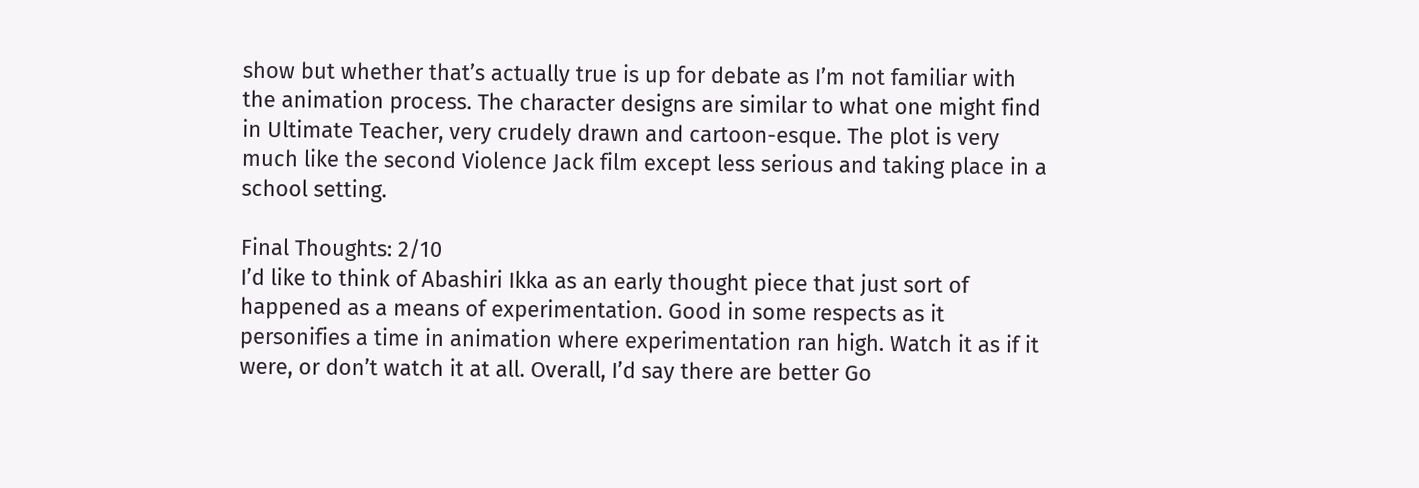show but whether that’s actually true is up for debate as I’m not familiar with the animation process. The character designs are similar to what one might find in Ultimate Teacher, very crudely drawn and cartoon-esque. The plot is very much like the second Violence Jack film except less serious and taking place in a school setting.

Final Thoughts: 2/10
I’d like to think of Abashiri Ikka as an early thought piece that just sort of happened as a means of experimentation. Good in some respects as it personifies a time in animation where experimentation ran high. Watch it as if it were, or don’t watch it at all. Overall, I’d say there are better Go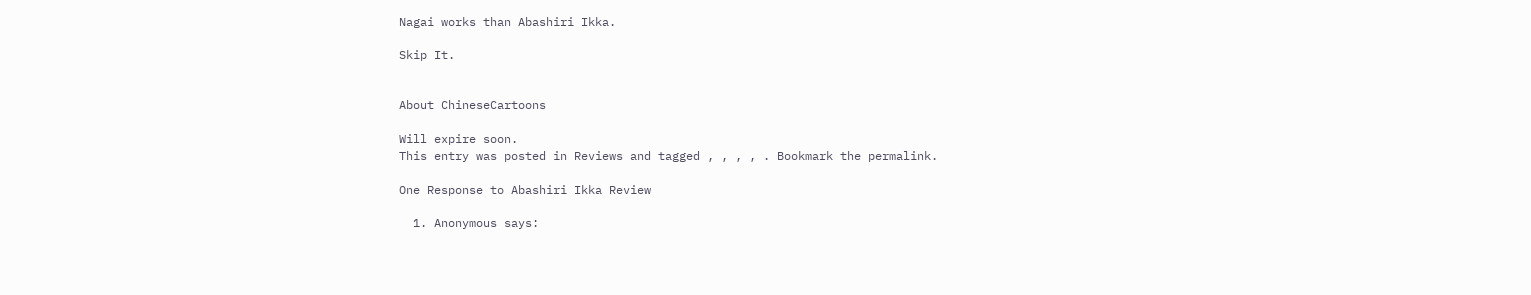Nagai works than Abashiri Ikka.

Skip It.


About ChineseCartoons

Will expire soon.
This entry was posted in Reviews and tagged , , , , . Bookmark the permalink.

One Response to Abashiri Ikka Review

  1. Anonymous says: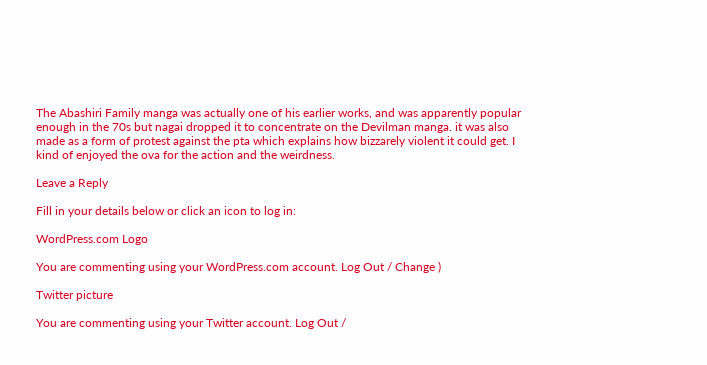The Abashiri Family manga was actually one of his earlier works, and was apparently popular enough in the 70s but nagai dropped it to concentrate on the Devilman manga. it was also made as a form of protest against the pta which explains how bizzarely violent it could get. I kind of enjoyed the ova for the action and the weirdness.

Leave a Reply

Fill in your details below or click an icon to log in:

WordPress.com Logo

You are commenting using your WordPress.com account. Log Out / Change )

Twitter picture

You are commenting using your Twitter account. Log Out /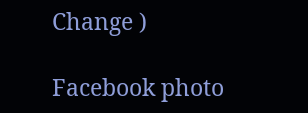Change )

Facebook photo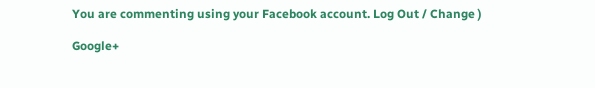You are commenting using your Facebook account. Log Out / Change )

Google+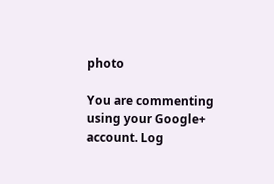photo

You are commenting using your Google+ account. Log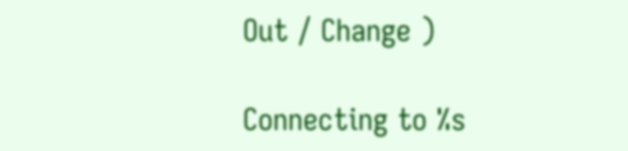Out / Change )

Connecting to %s